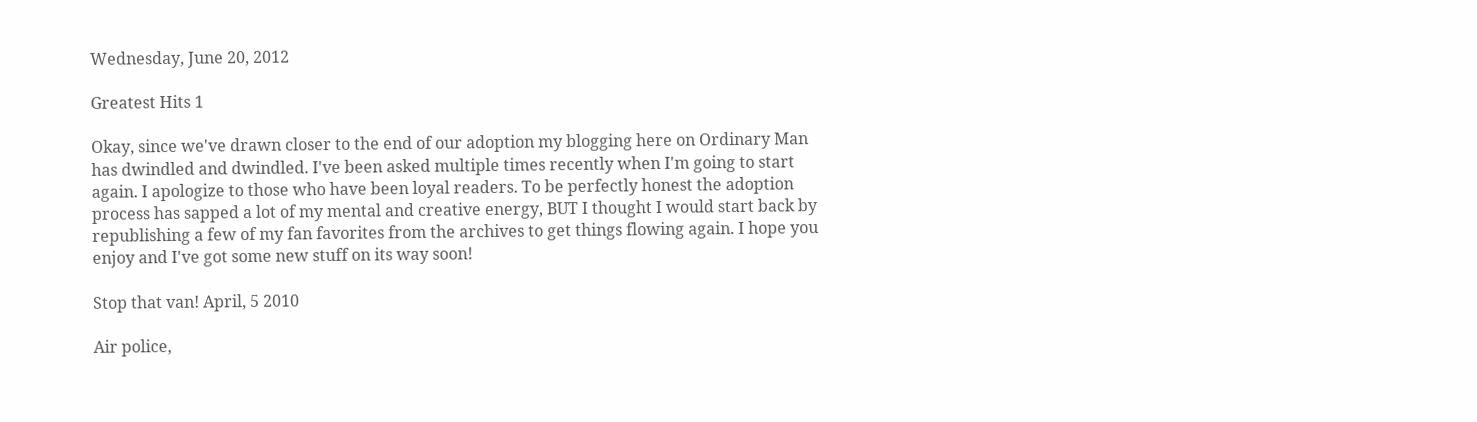Wednesday, June 20, 2012

Greatest Hits 1

Okay, since we've drawn closer to the end of our adoption my blogging here on Ordinary Man has dwindled and dwindled. I've been asked multiple times recently when I'm going to start again. I apologize to those who have been loyal readers. To be perfectly honest the adoption process has sapped a lot of my mental and creative energy, BUT I thought I would start back by republishing a few of my fan favorites from the archives to get things flowing again. I hope you enjoy and I've got some new stuff on its way soon!

Stop that van! April, 5 2010

Air police,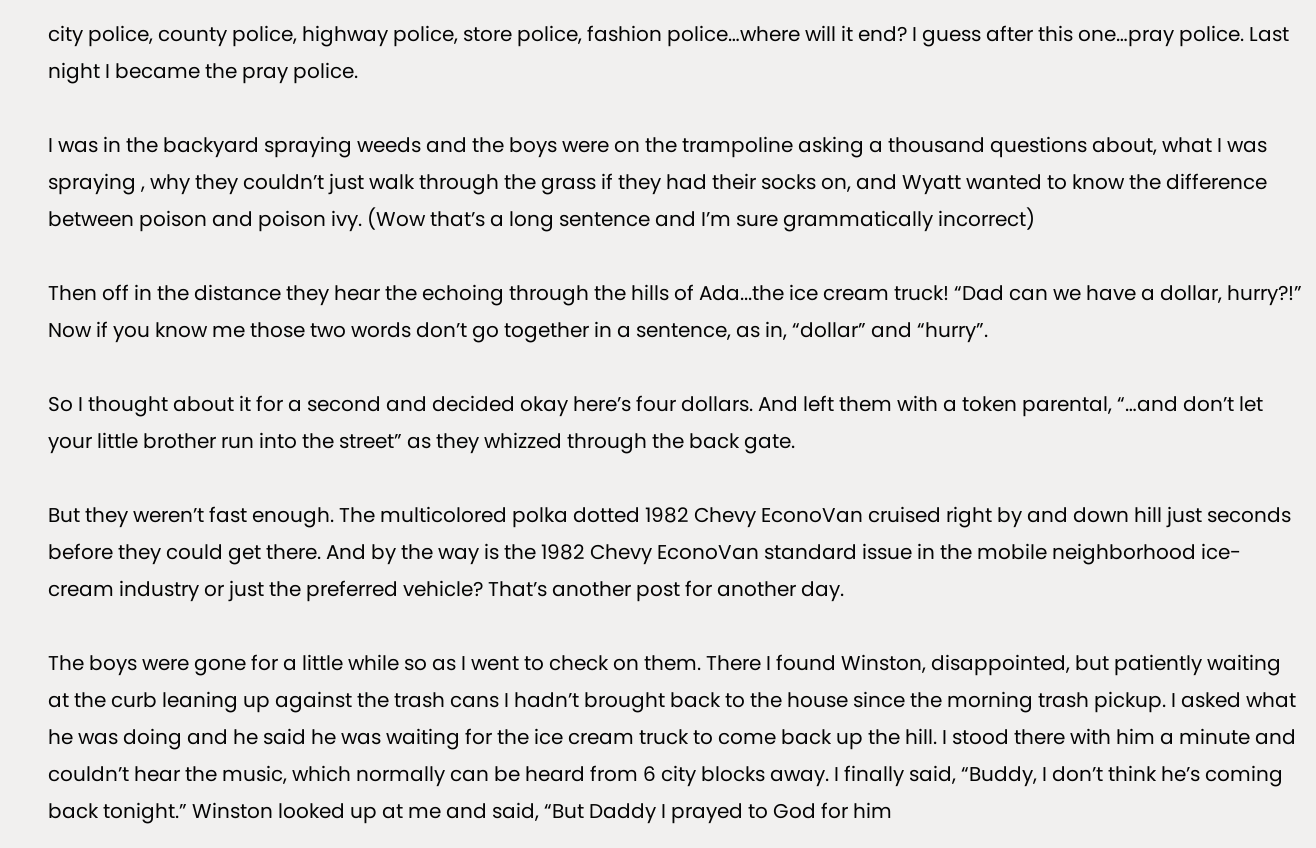city police, county police, highway police, store police, fashion police…where will it end? I guess after this one…pray police. Last night I became the pray police.

I was in the backyard spraying weeds and the boys were on the trampoline asking a thousand questions about, what I was spraying , why they couldn’t just walk through the grass if they had their socks on, and Wyatt wanted to know the difference between poison and poison ivy. (Wow that’s a long sentence and I’m sure grammatically incorrect)

Then off in the distance they hear the echoing through the hills of Ada...the ice cream truck! “Dad can we have a dollar, hurry?!” Now if you know me those two words don’t go together in a sentence, as in, “dollar” and “hurry”.

So I thought about it for a second and decided okay here’s four dollars. And left them with a token parental, “…and don’t let your little brother run into the street” as they whizzed through the back gate.

But they weren’t fast enough. The multicolored polka dotted 1982 Chevy EconoVan cruised right by and down hill just seconds before they could get there. And by the way is the 1982 Chevy EconoVan standard issue in the mobile neighborhood ice-cream industry or just the preferred vehicle? That’s another post for another day.

The boys were gone for a little while so as I went to check on them. There I found Winston, disappointed, but patiently waiting at the curb leaning up against the trash cans I hadn’t brought back to the house since the morning trash pickup. I asked what he was doing and he said he was waiting for the ice cream truck to come back up the hill. I stood there with him a minute and couldn’t hear the music, which normally can be heard from 6 city blocks away. I finally said, “Buddy, I don’t think he’s coming back tonight.” Winston looked up at me and said, “But Daddy I prayed to God for him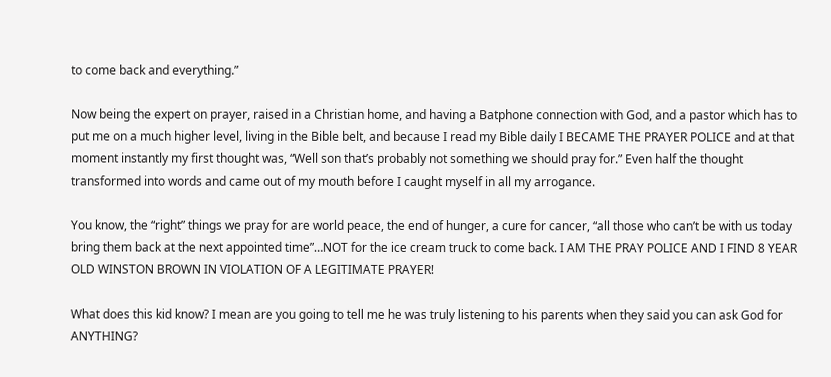to come back and everything.”

Now being the expert on prayer, raised in a Christian home, and having a Batphone connection with God, and a pastor which has to put me on a much higher level, living in the Bible belt, and because I read my Bible daily I BECAME THE PRAYER POLICE and at that moment instantly my first thought was, “Well son that’s probably not something we should pray for.” Even half the thought transformed into words and came out of my mouth before I caught myself in all my arrogance.

You know, the “right” things we pray for are world peace, the end of hunger, a cure for cancer, “all those who can’t be with us today bring them back at the next appointed time”…NOT for the ice cream truck to come back. I AM THE PRAY POLICE AND I FIND 8 YEAR OLD WINSTON BROWN IN VIOLATION OF A LEGITIMATE PRAYER!

What does this kid know? I mean are you going to tell me he was truly listening to his parents when they said you can ask God for ANYTHING?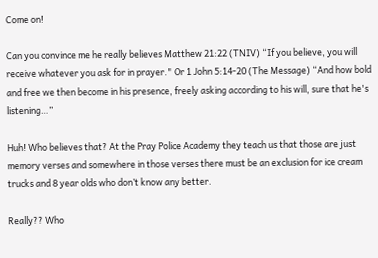Come on!

Can you convince me he really believes Matthew 21:22 (TNIV) “If you believe, you will receive whatever you ask for in prayer." Or 1 John 5:14-20 (The Message) “And how bold and free we then become in his presence, freely asking according to his will, sure that he's listening…”

Huh! Who believes that? At the Pray Police Academy they teach us that those are just memory verses and somewhere in those verses there must be an exclusion for ice cream trucks and 8 year olds who don’t know any better.

Really?? Who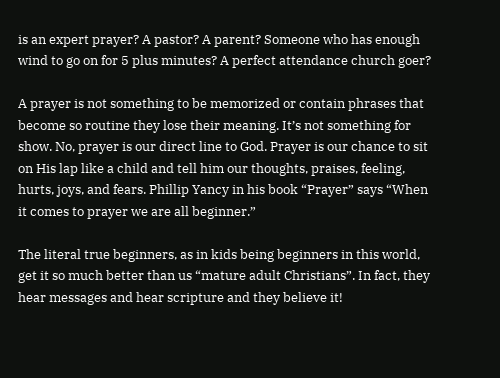is an expert prayer? A pastor? A parent? Someone who has enough wind to go on for 5 plus minutes? A perfect attendance church goer?

A prayer is not something to be memorized or contain phrases that become so routine they lose their meaning. It’s not something for show. No, prayer is our direct line to God. Prayer is our chance to sit on His lap like a child and tell him our thoughts, praises, feeling, hurts, joys, and fears. Phillip Yancy in his book “Prayer” says “When it comes to prayer we are all beginner.”

The literal true beginners, as in kids being beginners in this world, get it so much better than us “mature adult Christians”. In fact, they hear messages and hear scripture and they believe it!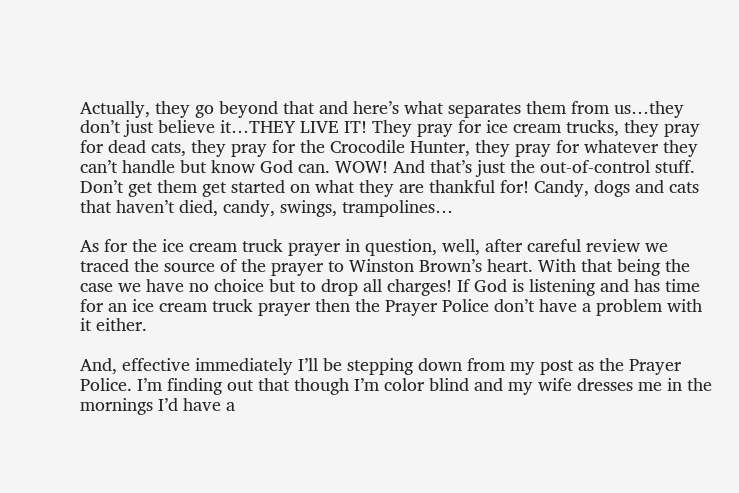Actually, they go beyond that and here’s what separates them from us…they don’t just believe it…THEY LIVE IT! They pray for ice cream trucks, they pray for dead cats, they pray for the Crocodile Hunter, they pray for whatever they can’t handle but know God can. WOW! And that’s just the out-of-control stuff. Don’t get them get started on what they are thankful for! Candy, dogs and cats that haven’t died, candy, swings, trampolines…

As for the ice cream truck prayer in question, well, after careful review we traced the source of the prayer to Winston Brown’s heart. With that being the case we have no choice but to drop all charges! If God is listening and has time for an ice cream truck prayer then the Prayer Police don’t have a problem with it either.

And, effective immediately I’ll be stepping down from my post as the Prayer Police. I’m finding out that though I’m color blind and my wife dresses me in the mornings I’d have a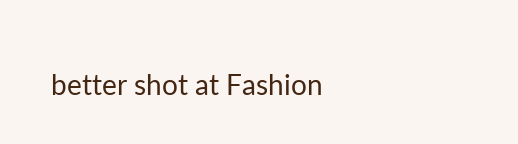better shot at Fashion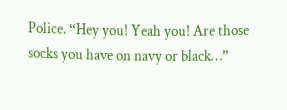Police. “Hey you! Yeah you! Are those socks you have on navy or black…”